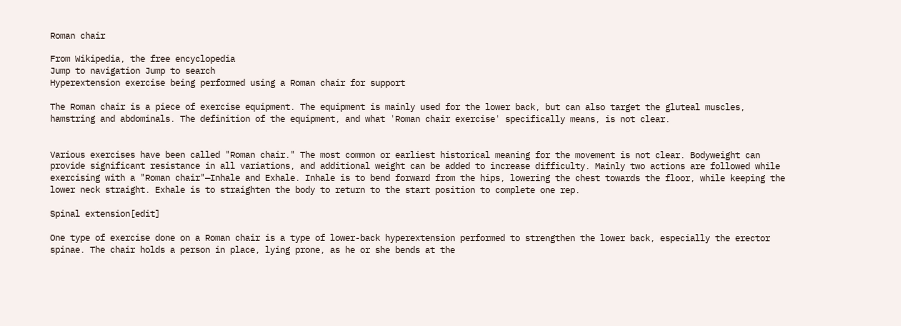Roman chair

From Wikipedia, the free encyclopedia
Jump to navigation Jump to search
Hyperextension exercise being performed using a Roman chair for support

The Roman chair is a piece of exercise equipment. The equipment is mainly used for the lower back, but can also target the gluteal muscles, hamstring and abdominals. The definition of the equipment, and what 'Roman chair exercise' specifically means, is not clear.


Various exercises have been called "Roman chair." The most common or earliest historical meaning for the movement is not clear. Bodyweight can provide significant resistance in all variations, and additional weight can be added to increase difficulty. Mainly two actions are followed while exercising with a "Roman chair"—Inhale and Exhale. Inhale is to bend forward from the hips, lowering the chest towards the floor, while keeping the lower neck straight. Exhale is to straighten the body to return to the start position to complete one rep.

Spinal extension[edit]

One type of exercise done on a Roman chair is a type of lower-back hyperextension performed to strengthen the lower back, especially the erector spinae. The chair holds a person in place, lying prone, as he or she bends at the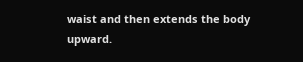waist and then extends the body upward.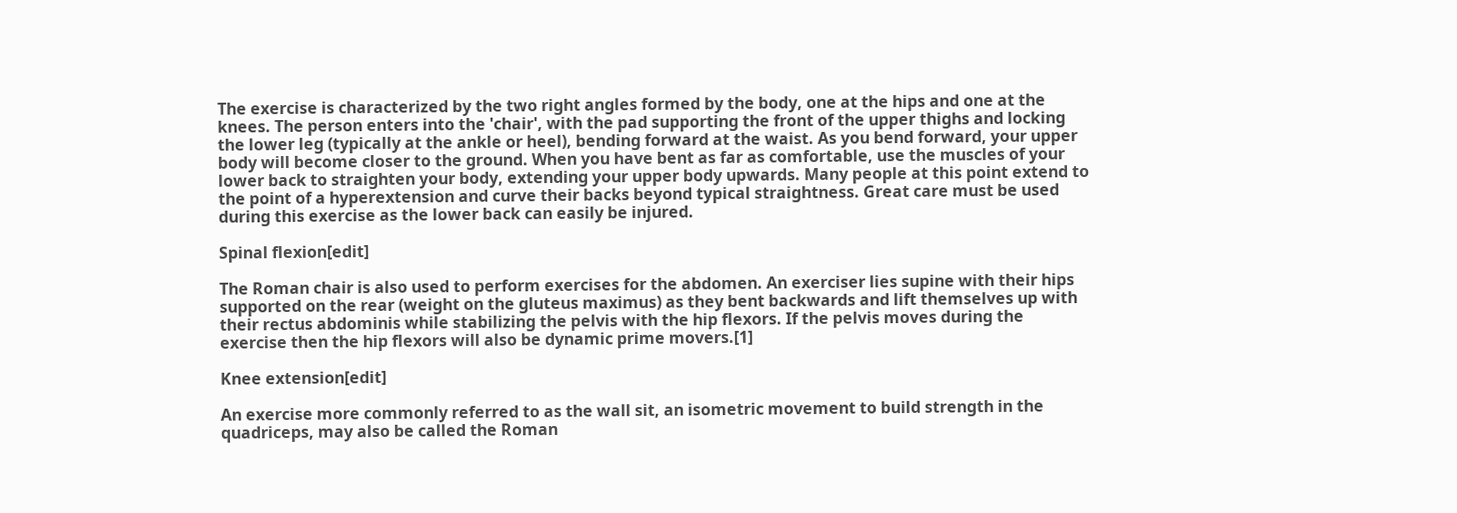The exercise is characterized by the two right angles formed by the body, one at the hips and one at the knees. The person enters into the 'chair', with the pad supporting the front of the upper thighs and locking the lower leg (typically at the ankle or heel), bending forward at the waist. As you bend forward, your upper body will become closer to the ground. When you have bent as far as comfortable, use the muscles of your lower back to straighten your body, extending your upper body upwards. Many people at this point extend to the point of a hyperextension and curve their backs beyond typical straightness. Great care must be used during this exercise as the lower back can easily be injured.

Spinal flexion[edit]

The Roman chair is also used to perform exercises for the abdomen. An exerciser lies supine with their hips supported on the rear (weight on the gluteus maximus) as they bent backwards and lift themselves up with their rectus abdominis while stabilizing the pelvis with the hip flexors. If the pelvis moves during the exercise then the hip flexors will also be dynamic prime movers.[1]

Knee extension[edit]

An exercise more commonly referred to as the wall sit, an isometric movement to build strength in the quadriceps, may also be called the Roman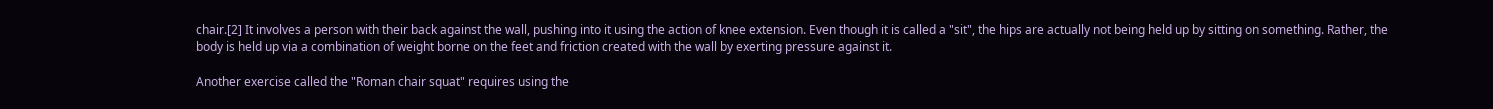chair.[2] It involves a person with their back against the wall, pushing into it using the action of knee extension. Even though it is called a "sit", the hips are actually not being held up by sitting on something. Rather, the body is held up via a combination of weight borne on the feet and friction created with the wall by exerting pressure against it.

Another exercise called the "Roman chair squat" requires using the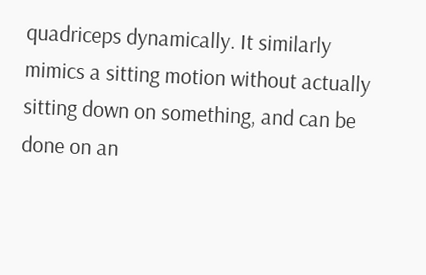quadriceps dynamically. It similarly mimics a sitting motion without actually sitting down on something, and can be done on an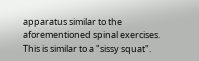apparatus similar to the aforementioned spinal exercises. This is similar to a "sissy squat".